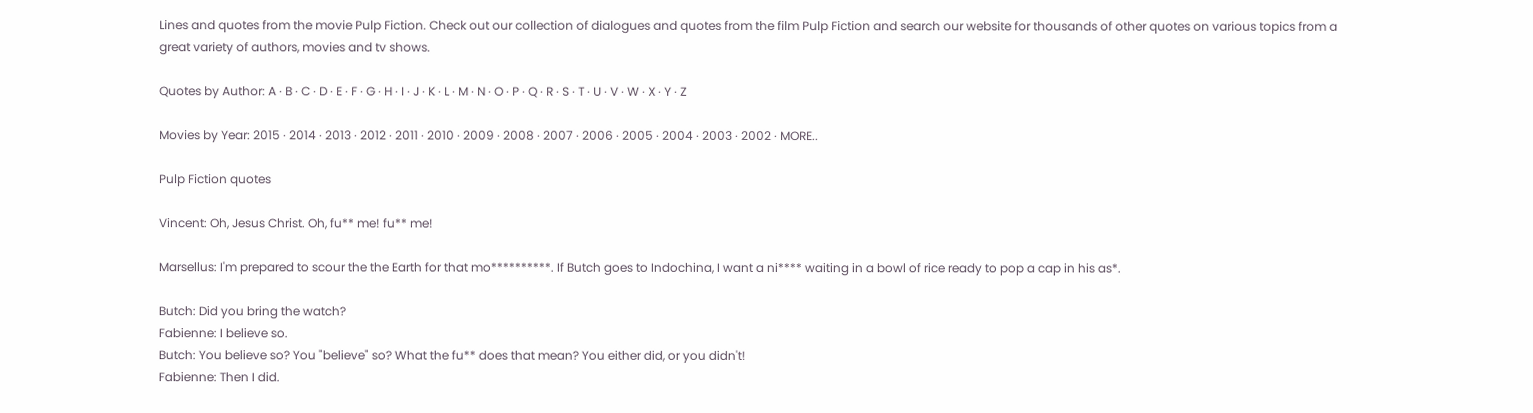Lines and quotes from the movie Pulp Fiction. Check out our collection of dialogues and quotes from the film Pulp Fiction and search our website for thousands of other quotes on various topics from a great variety of authors, movies and tv shows.

Quotes by Author: A · B · C · D · E · F · G · H · I · J · K · L · M · N · O · P · Q · R · S · T · U · V · W · X · Y · Z

Movies by Year: 2015 · 2014 · 2013 · 2012 · 2011 · 2010 · 2009 · 2008 · 2007 · 2006 · 2005 · 2004 · 2003 · 2002 · MORE..

Pulp Fiction quotes

Vincent: Oh, Jesus Christ. Oh, fu** me! fu** me!

Marsellus: I'm prepared to scour the the Earth for that mo**********. If Butch goes to Indochina, I want a ni**** waiting in a bowl of rice ready to pop a cap in his as*.

Butch: Did you bring the watch?
Fabienne: I believe so.
Butch: You believe so? You "believe" so? What the fu** does that mean? You either did, or you didn't!
Fabienne: Then I did.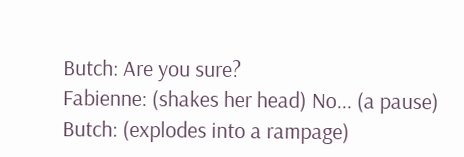Butch: Are you sure?
Fabienne: (shakes her head) No... (a pause)
Butch: (explodes into a rampage)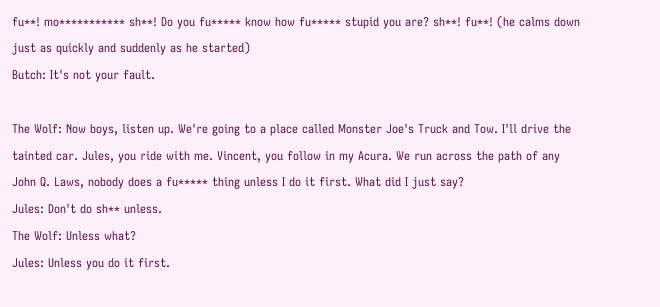fu**! mo*********** sh**! Do you fu***** know how fu***** stupid you are? sh**! fu**! (he calms down just as quickly and suddenly as he started)
Butch: It's not your fault.

The Wolf: Now boys, listen up. We're going to a place called Monster Joe's Truck and Tow. I'll drive the tainted car. Jules, you ride with me. Vincent, you follow in my Acura. We run across the path of any John Q. Laws, nobody does a fu***** thing unless I do it first. What did I just say?
Jules: Don't do sh** unless.
The Wolf: Unless what?
Jules: Unless you do it first.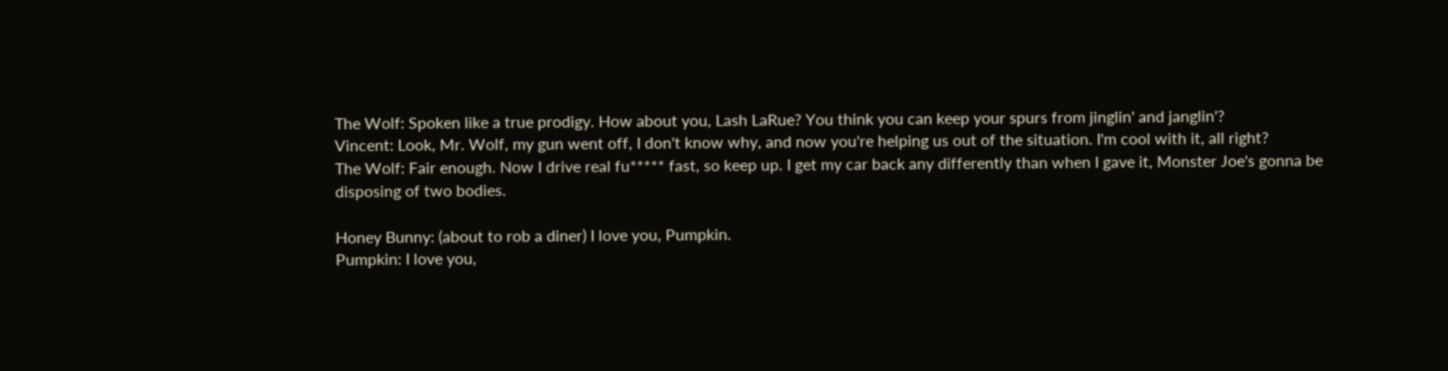The Wolf: Spoken like a true prodigy. How about you, Lash LaRue? You think you can keep your spurs from jinglin' and janglin'?
Vincent: Look, Mr. Wolf, my gun went off, I don't know why, and now you're helping us out of the situation. I'm cool with it, all right?
The Wolf: Fair enough. Now I drive real fu***** fast, so keep up. I get my car back any differently than when I gave it, Monster Joe's gonna be disposing of two bodies.

Honey Bunny: (about to rob a diner) I love you, Pumpkin.
Pumpkin: I love you,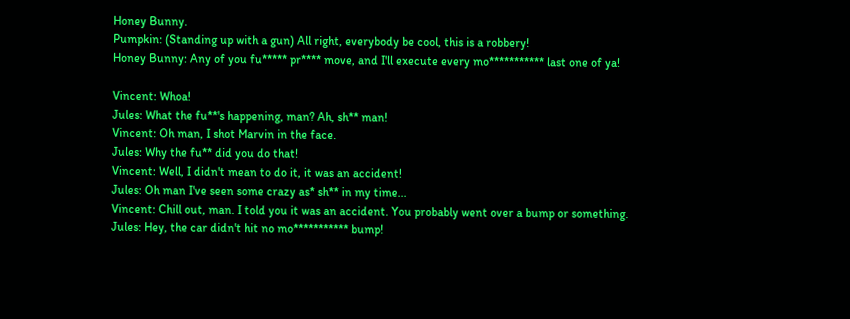Honey Bunny.
Pumpkin: (Standing up with a gun) All right, everybody be cool, this is a robbery!
Honey Bunny: Any of you fu***** pr**** move, and I'll execute every mo*********** last one of ya!

Vincent: Whoa!
Jules: What the fu**'s happening, man? Ah, sh** man!
Vincent: Oh man, I shot Marvin in the face.
Jules: Why the fu** did you do that!
Vincent: Well, I didn't mean to do it, it was an accident!
Jules: Oh man I've seen some crazy as* sh** in my time...
Vincent: Chill out, man. I told you it was an accident. You probably went over a bump or something.
Jules: Hey, the car didn't hit no mo*********** bump!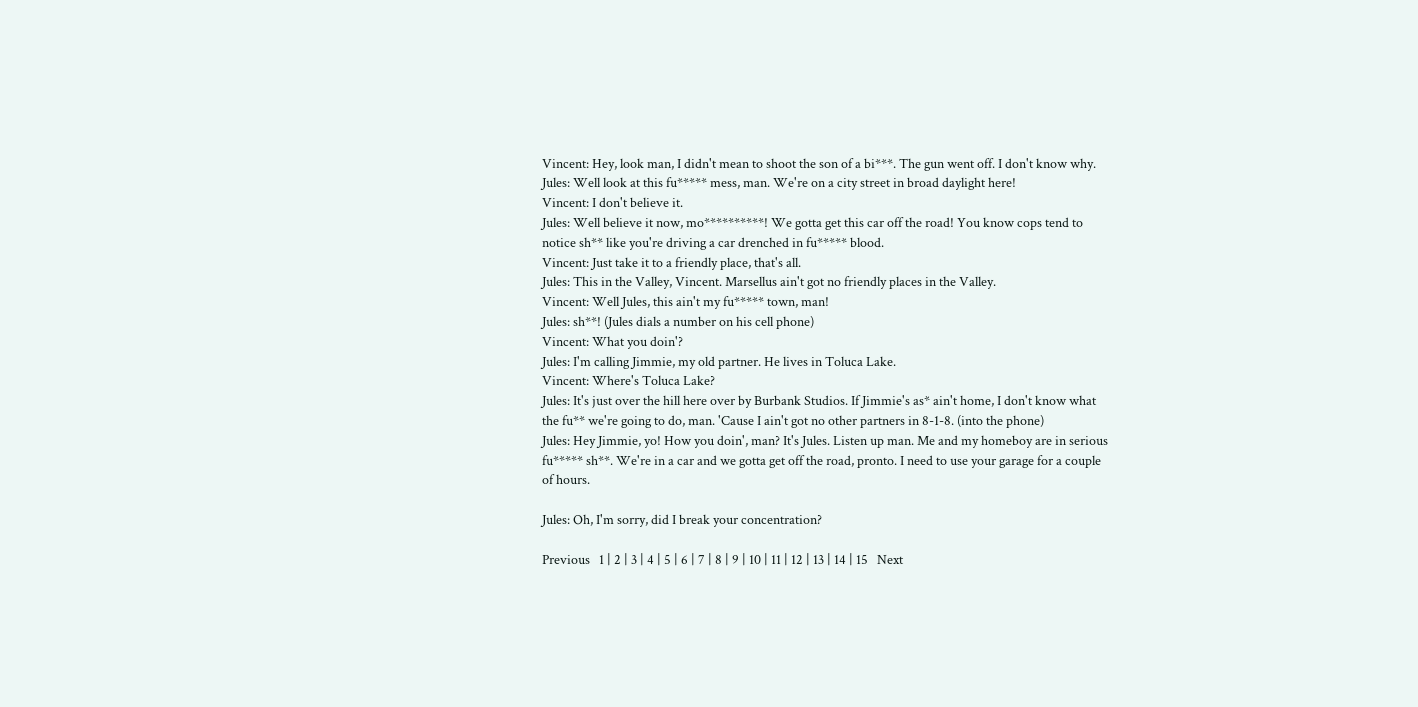Vincent: Hey, look man, I didn't mean to shoot the son of a bi***. The gun went off. I don't know why.
Jules: Well look at this fu***** mess, man. We're on a city street in broad daylight here!
Vincent: I don't believe it.
Jules: Well believe it now, mo**********! We gotta get this car off the road! You know cops tend to notice sh** like you're driving a car drenched in fu***** blood.
Vincent: Just take it to a friendly place, that's all.
Jules: This in the Valley, Vincent. Marsellus ain't got no friendly places in the Valley.
Vincent: Well Jules, this ain't my fu***** town, man!
Jules: sh**! (Jules dials a number on his cell phone)
Vincent: What you doin'?
Jules: I'm calling Jimmie, my old partner. He lives in Toluca Lake.
Vincent: Where's Toluca Lake?
Jules: It's just over the hill here over by Burbank Studios. If Jimmie's as* ain't home, I don't know what the fu** we're going to do, man. 'Cause I ain't got no other partners in 8-1-8. (into the phone)
Jules: Hey Jimmie, yo! How you doin', man? It's Jules. Listen up man. Me and my homeboy are in serious fu***** sh**. We're in a car and we gotta get off the road, pronto. I need to use your garage for a couple of hours.

Jules: Oh, I'm sorry, did I break your concentration?

Previous   1 | 2 | 3 | 4 | 5 | 6 | 7 | 8 | 9 | 10 | 11 | 12 | 13 | 14 | 15   Next